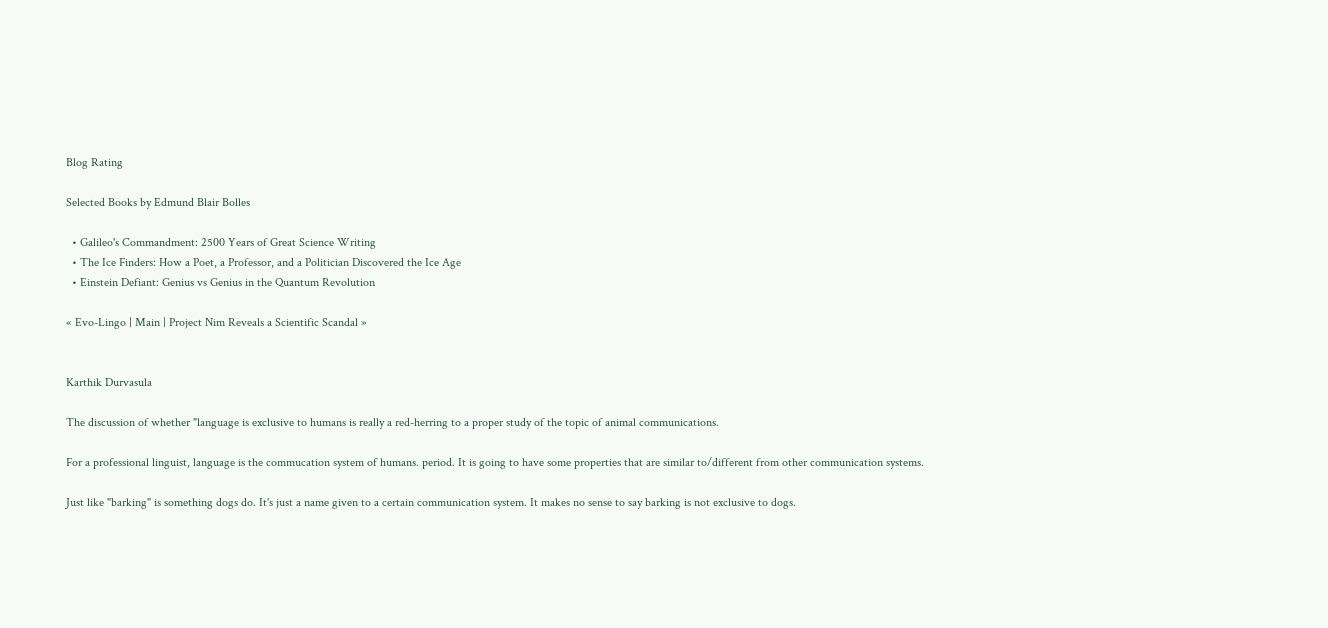Blog Rating

Selected Books by Edmund Blair Bolles

  • Galileo's Commandment: 2500 Years of Great Science Writing
  • The Ice Finders: How a Poet, a Professor, and a Politician Discovered the Ice Age
  • Einstein Defiant: Genius vs Genius in the Quantum Revolution

« Evo-Lingo | Main | Project Nim Reveals a Scientific Scandal »


Karthik Durvasula

The discussion of whether "language is exclusive to humans is really a red-herring to a proper study of the topic of animal communications.

For a professional linguist, language is the commucation system of humans. period. It is going to have some properties that are similar to/different from other communication systems.

Just like "barking" is something dogs do. It's just a name given to a certain communication system. It makes no sense to say barking is not exclusive to dogs.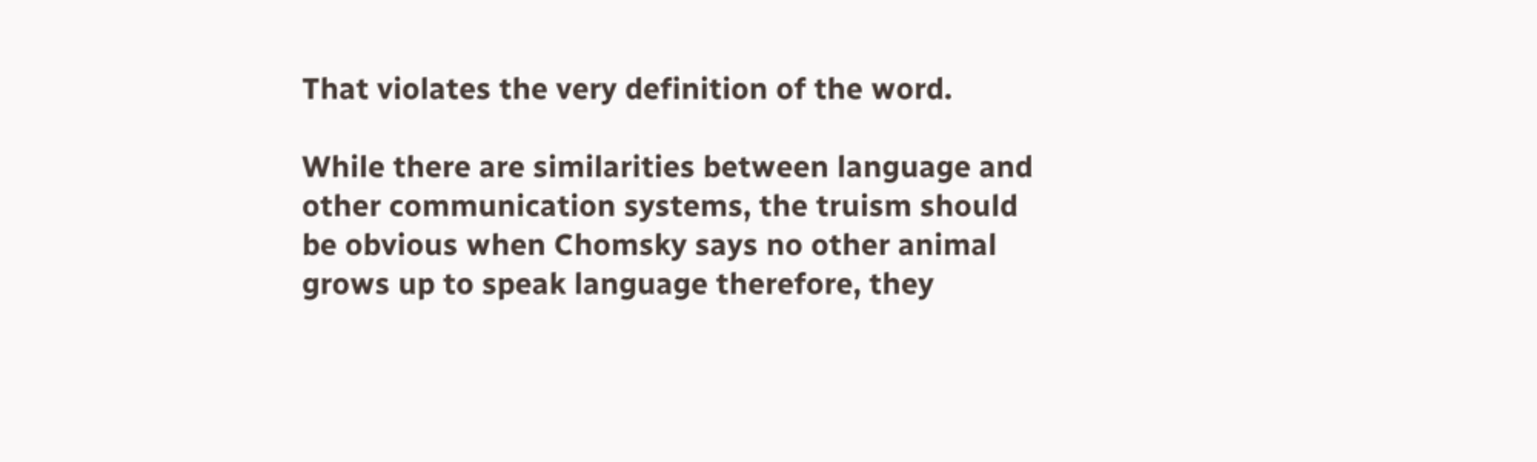That violates the very definition of the word.

While there are similarities between language and other communication systems, the truism should be obvious when Chomsky says no other animal grows up to speak language therefore, they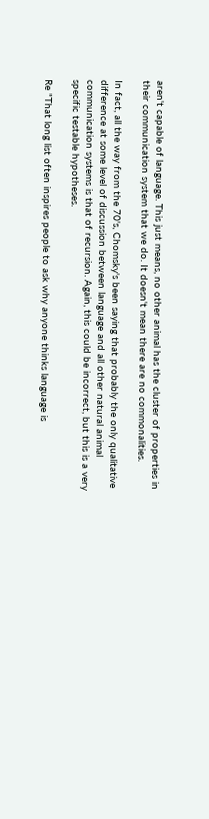aren't capable of language. This just means, no other animal has the cluster of properties in their communication system that we do. It doesn't mean there are no commonalities.

In fact, all the way from the 70's, Chomsky's been saying that probably the only qualitative difference at some level of discussion between language and all other natural animal communication systems is that of recursion. Again, this could be incorrect, but this is a very specific testable hypotheses.

Re "That long list often inspires people to ask why anyone thinks language is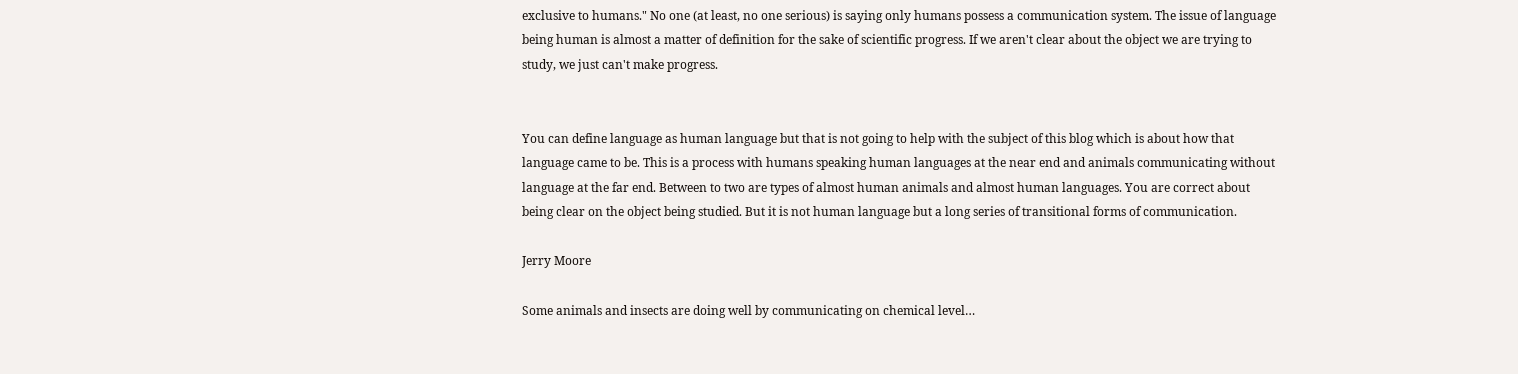exclusive to humans." No one (at least, no one serious) is saying only humans possess a communication system. The issue of language being human is almost a matter of definition for the sake of scientific progress. If we aren't clear about the object we are trying to study, we just can't make progress.


You can define language as human language but that is not going to help with the subject of this blog which is about how that language came to be. This is a process with humans speaking human languages at the near end and animals communicating without language at the far end. Between to two are types of almost human animals and almost human languages. You are correct about being clear on the object being studied. But it is not human language but a long series of transitional forms of communication.

Jerry Moore

Some animals and insects are doing well by communicating on chemical level…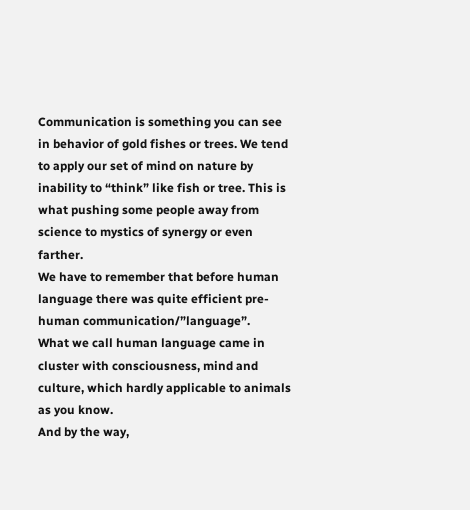Communication is something you can see in behavior of gold fishes or trees. We tend to apply our set of mind on nature by inability to “think” like fish or tree. This is what pushing some people away from science to mystics of synergy or even farther.
We have to remember that before human language there was quite efficient pre-human communication/”language”.
What we call human language came in cluster with consciousness, mind and culture, which hardly applicable to animals as you know.
And by the way,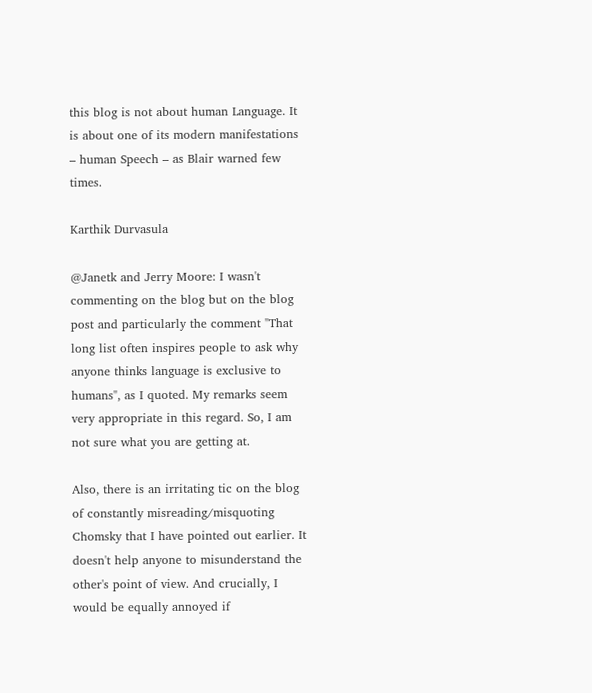this blog is not about human Language. It is about one of its modern manifestations – human Speech – as Blair warned few times.

Karthik Durvasula

@Janetk and Jerry Moore: I wasn't commenting on the blog but on the blog post and particularly the comment "That long list often inspires people to ask why anyone thinks language is exclusive to humans", as I quoted. My remarks seem very appropriate in this regard. So, I am not sure what you are getting at.

Also, there is an irritating tic on the blog of constantly misreading/misquoting Chomsky that I have pointed out earlier. It doesn't help anyone to misunderstand the other's point of view. And crucially, I would be equally annoyed if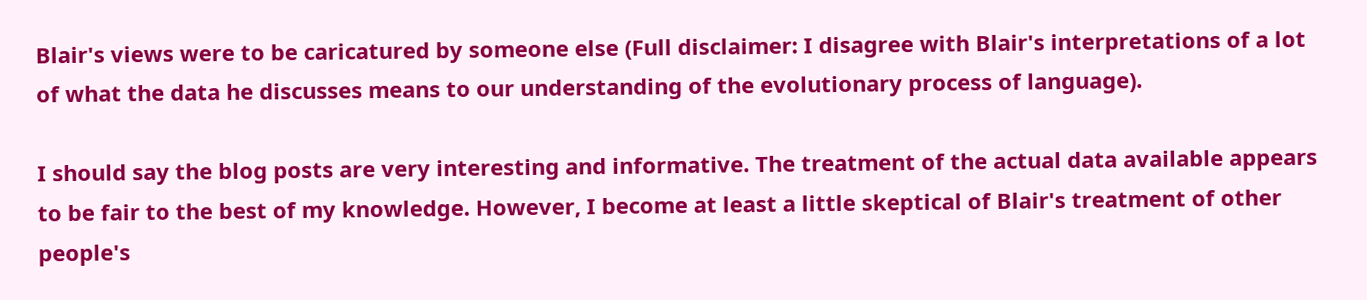Blair's views were to be caricatured by someone else (Full disclaimer: I disagree with Blair's interpretations of a lot of what the data he discusses means to our understanding of the evolutionary process of language).

I should say the blog posts are very interesting and informative. The treatment of the actual data available appears to be fair to the best of my knowledge. However, I become at least a little skeptical of Blair's treatment of other people's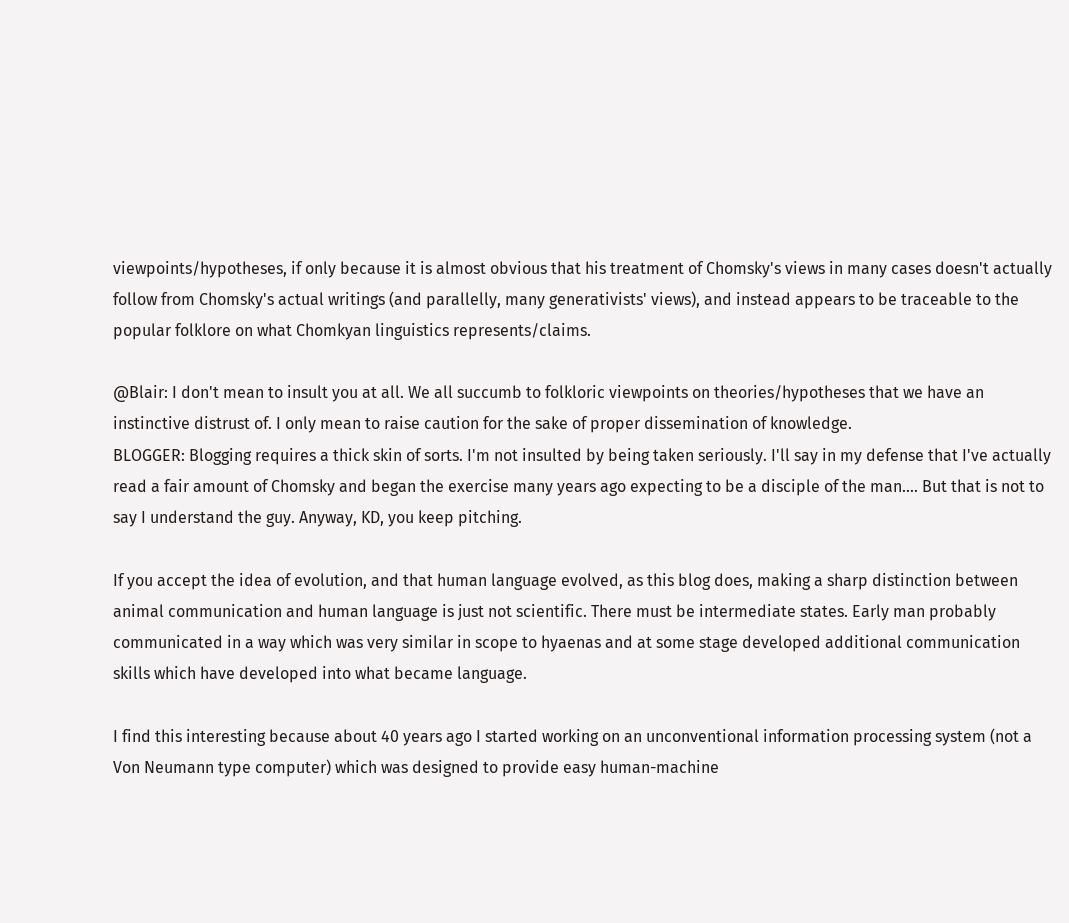viewpoints/hypotheses, if only because it is almost obvious that his treatment of Chomsky's views in many cases doesn't actually follow from Chomsky's actual writings (and parallelly, many generativists' views), and instead appears to be traceable to the popular folklore on what Chomkyan linguistics represents/claims.

@Blair: I don't mean to insult you at all. We all succumb to folkloric viewpoints on theories/hypotheses that we have an instinctive distrust of. I only mean to raise caution for the sake of proper dissemination of knowledge.
BLOGGER: Blogging requires a thick skin of sorts. I'm not insulted by being taken seriously. I'll say in my defense that I've actually read a fair amount of Chomsky and began the exercise many years ago expecting to be a disciple of the man.... But that is not to say I understand the guy. Anyway, KD, you keep pitching.

If you accept the idea of evolution, and that human language evolved, as this blog does, making a sharp distinction between animal communication and human language is just not scientific. There must be intermediate states. Early man probably communicated in a way which was very similar in scope to hyaenas and at some stage developed additional communication skills which have developed into what became language.

I find this interesting because about 40 years ago I started working on an unconventional information processing system (not a Von Neumann type computer) which was designed to provide easy human-machine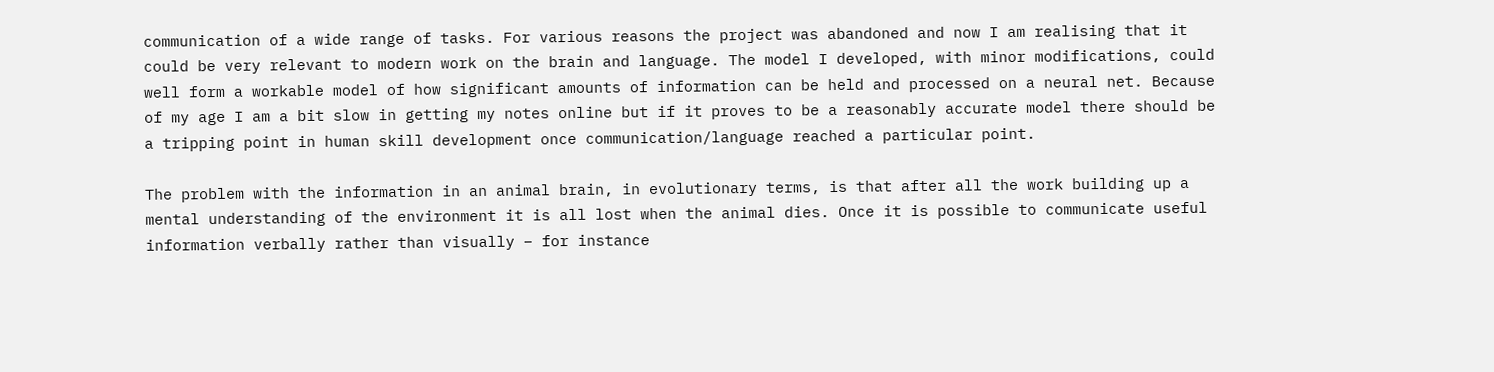communication of a wide range of tasks. For various reasons the project was abandoned and now I am realising that it could be very relevant to modern work on the brain and language. The model I developed, with minor modifications, could well form a workable model of how significant amounts of information can be held and processed on a neural net. Because of my age I am a bit slow in getting my notes online but if it proves to be a reasonably accurate model there should be a tripping point in human skill development once communication/language reached a particular point.

The problem with the information in an animal brain, in evolutionary terms, is that after all the work building up a mental understanding of the environment it is all lost when the animal dies. Once it is possible to communicate useful information verbally rather than visually – for instance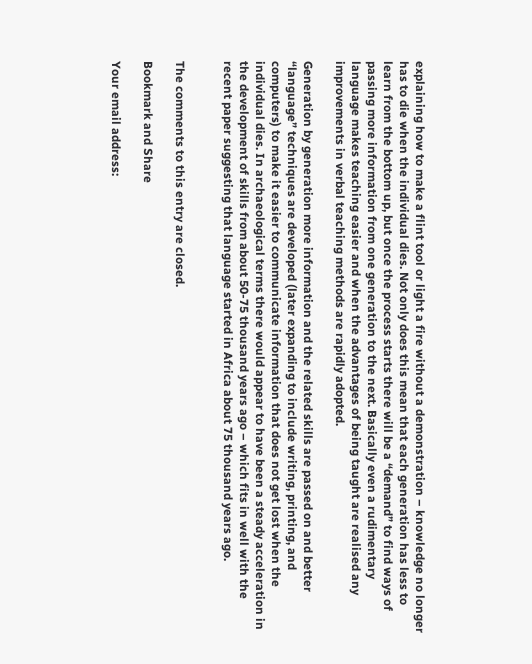explaining how to make a flint tool or light a fire without a demonstration – knowledge no longer has to die when the individual dies. Not only does this mean that each generation has less to learn from the bottom up, but once the process starts there will be a “demand” to find ways of passing more information from one generation to the next. Basically even a rudimentary language makes teaching easier and when the advantages of being taught are realised any improvements in verbal teaching methods are rapidly adopted.

Generation by generation more information and the related skills are passed on and better “language” techniques are developed (later expanding to include writing, printing, and computers) to make it easier to communicate information that does not get lost when the individual dies. In archaeological terms there would appear to have been a steady acceleration in the development of skills from about 50-75 thousand years ago – which fits in well with the recent paper suggesting that language started in Africa about 75 thousand years ago.


The comments to this entry are closed.

Bookmark and Share

Your email address: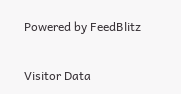Powered by FeedBlitz

Visitor Data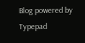Blog powered by Typepad